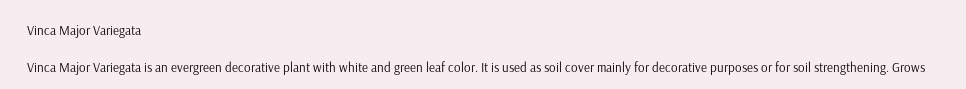Vinca Major Variegata

Vinca Major Variegata is an evergreen decorative plant with white and green leaf color. It is used as soil cover mainly for decorative purposes or for soil strengthening. Grows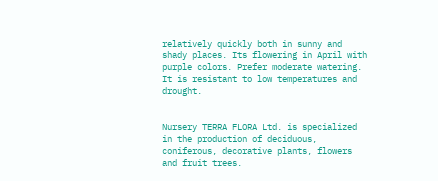relatively quickly both in sunny and shady places. Its flowering in April with purple colors. Prefer moderate watering. It is resistant to low temperatures and drought.


Nursery TERRA FLORA Ltd. is specialized in the production of deciduous, coniferous, decorative plants, flowers and fruit trees.